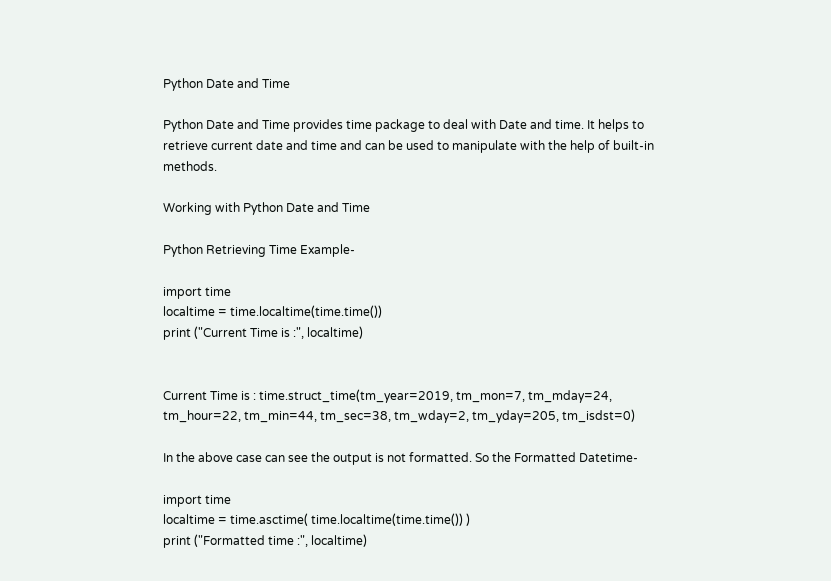Python Date and Time

Python Date and Time provides time package to deal with Date and time. It helps to retrieve current date and time and can be used to manipulate with the help of built-in methods.

Working with Python Date and Time

Python Retrieving Time Example-

import time
localtime = time.localtime(time.time())
print ("Current Time is :", localtime)


Current Time is : time.struct_time(tm_year=2019, tm_mon=7, tm_mday=24, tm_hour=22, tm_min=44, tm_sec=38, tm_wday=2, tm_yday=205, tm_isdst=0)

In the above case can see the output is not formatted. So the Formatted Datetime-

import time
localtime = time.asctime( time.localtime(time.time()) )
print ("Formatted time :", localtime)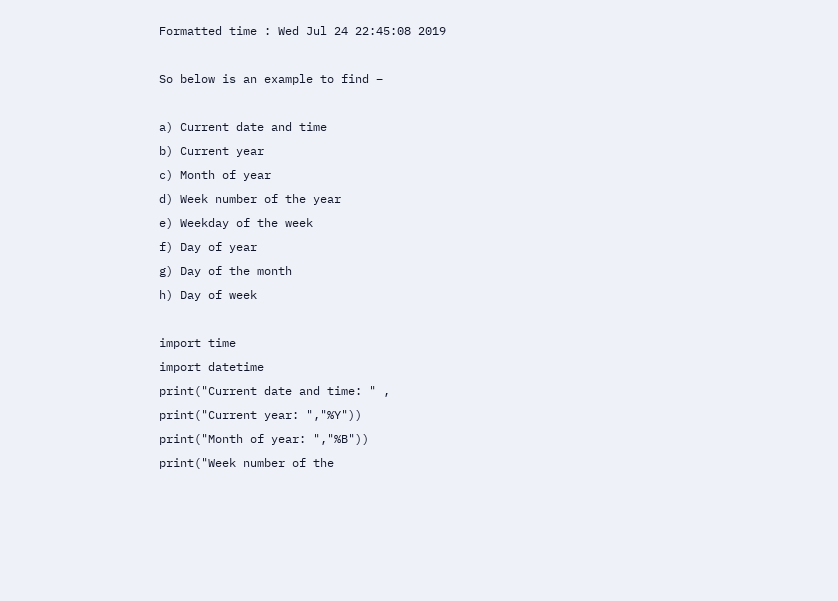Formatted time : Wed Jul 24 22:45:08 2019

So below is an example to find –

a) Current date and time
b) Current year
c) Month of year
d) Week number of the year
e) Weekday of the week
f) Day of year
g) Day of the month
h) Day of week

import time
import datetime
print("Current date and time: " ,
print("Current year: ","%Y"))
print("Month of year: ","%B"))
print("Week number of the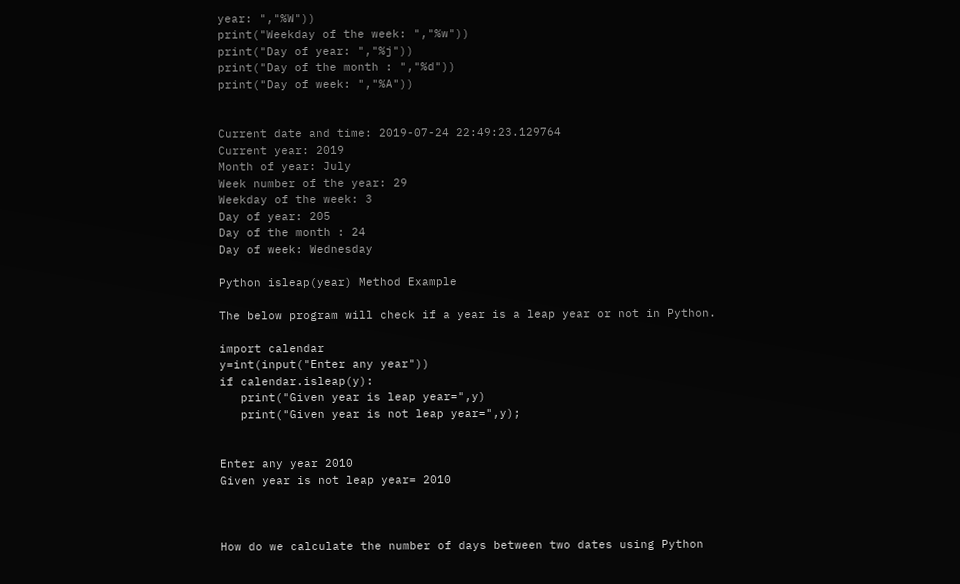year: ","%W"))
print("Weekday of the week: ","%w"))
print("Day of year: ","%j"))
print("Day of the month : ","%d"))
print("Day of week: ","%A"))


Current date and time: 2019-07-24 22:49:23.129764
Current year: 2019
Month of year: July
Week number of the year: 29
Weekday of the week: 3
Day of year: 205
Day of the month : 24
Day of week: Wednesday

Python isleap(year) Method Example

The below program will check if a year is a leap year or not in Python.

import calendar
y=int(input("Enter any year"))
if calendar.isleap(y):
   print("Given year is leap year=",y)
   print("Given year is not leap year=",y);


Enter any year 2010
Given year is not leap year= 2010



How do we calculate the number of days between two dates using Python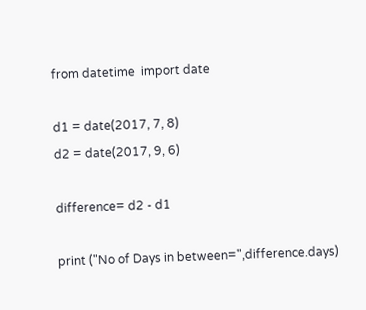from datetime  import date

d1 = date(2017, 7, 8)
d2 = date(2017, 9, 6)

difference= d2 - d1

print ("No of Days in between=",difference.days)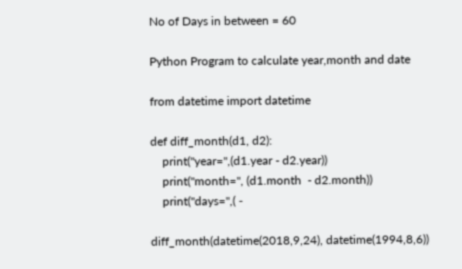No of Days in between = 60

Python Program to calculate year,month and date

from datetime import datetime

def diff_month(d1, d2):
    print("year=",(d1.year - d2.year))
    print("month=", (d1.month  - d2.month))
    print("days=",( -

diff_month(datetime(2018,9,24), datetime(1994,8,6))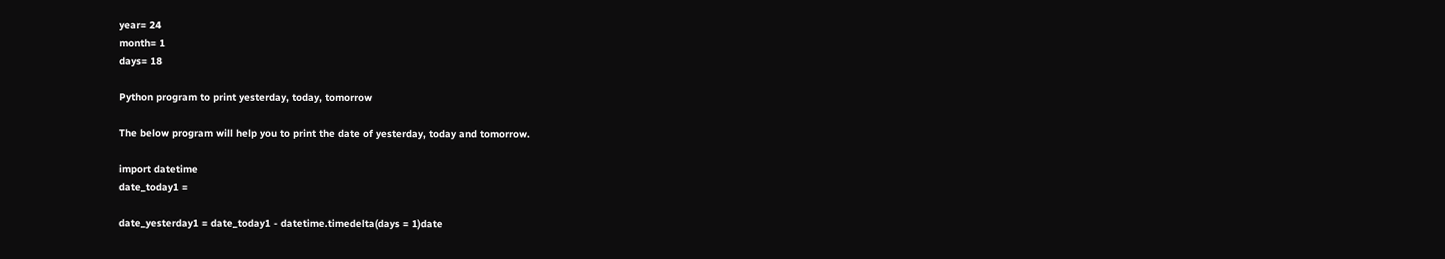year= 24
month= 1
days= 18

Python program to print yesterday, today, tomorrow

The below program will help you to print the date of yesterday, today and tomorrow.

import datetime
date_today1 =

date_yesterday1 = date_today1 - datetime.timedelta(days = 1)date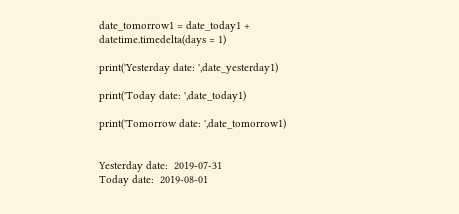date_tomorrow1 = date_today1 + datetime.timedelta(days = 1)

print('Yesterday date: ',date_yesterday1)

print('Today date: ',date_today1)

print('Tomorrow date: ',date_tomorrow1)


Yesterday date:  2019-07-31
Today date:  2019-08-01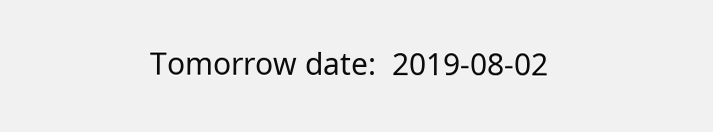Tomorrow date:  2019-08-02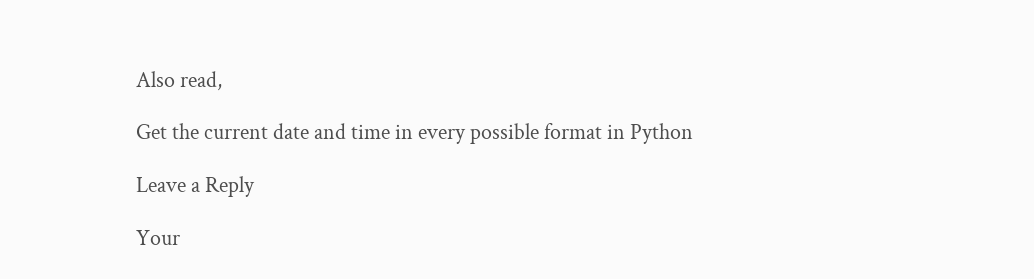Also read,

Get the current date and time in every possible format in Python

Leave a Reply

Your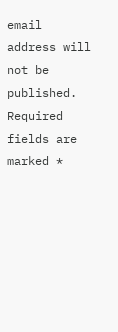email address will not be published. Required fields are marked *